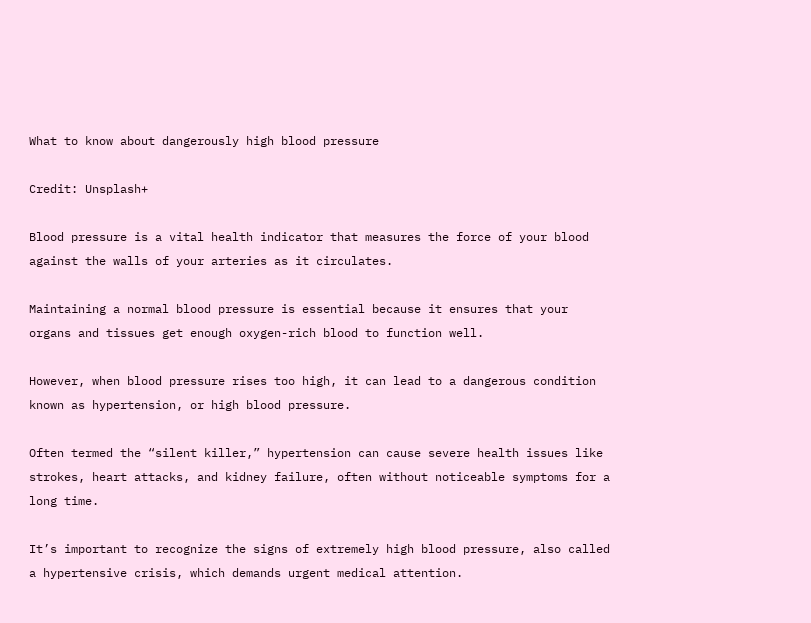What to know about dangerously high blood pressure

Credit: Unsplash+

Blood pressure is a vital health indicator that measures the force of your blood against the walls of your arteries as it circulates.

Maintaining a normal blood pressure is essential because it ensures that your organs and tissues get enough oxygen-rich blood to function well.

However, when blood pressure rises too high, it can lead to a dangerous condition known as hypertension, or high blood pressure.

Often termed the “silent killer,” hypertension can cause severe health issues like strokes, heart attacks, and kidney failure, often without noticeable symptoms for a long time.

It’s important to recognize the signs of extremely high blood pressure, also called a hypertensive crisis, which demands urgent medical attention.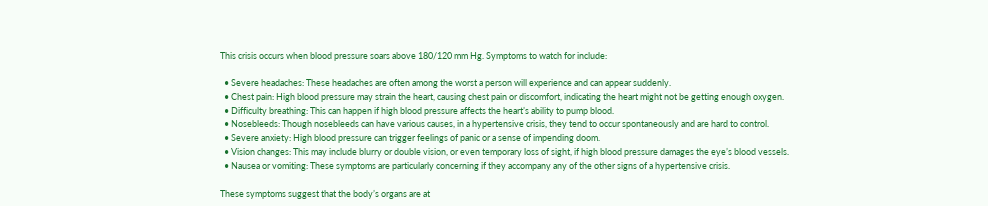This crisis occurs when blood pressure soars above 180/120 mm Hg. Symptoms to watch for include:

  • Severe headaches: These headaches are often among the worst a person will experience and can appear suddenly.
  • Chest pain: High blood pressure may strain the heart, causing chest pain or discomfort, indicating the heart might not be getting enough oxygen.
  • Difficulty breathing: This can happen if high blood pressure affects the heart’s ability to pump blood.
  • Nosebleeds: Though nosebleeds can have various causes, in a hypertensive crisis, they tend to occur spontaneously and are hard to control.
  • Severe anxiety: High blood pressure can trigger feelings of panic or a sense of impending doom.
  • Vision changes: This may include blurry or double vision, or even temporary loss of sight, if high blood pressure damages the eye’s blood vessels.
  • Nausea or vomiting: These symptoms are particularly concerning if they accompany any of the other signs of a hypertensive crisis.

These symptoms suggest that the body’s organs are at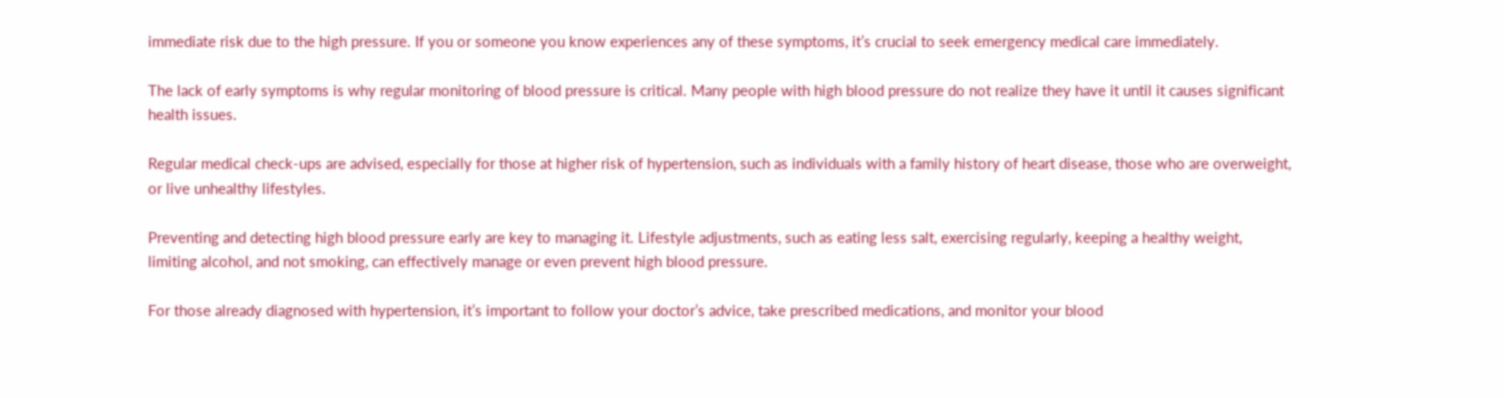immediate risk due to the high pressure. If you or someone you know experiences any of these symptoms, it’s crucial to seek emergency medical care immediately.

The lack of early symptoms is why regular monitoring of blood pressure is critical. Many people with high blood pressure do not realize they have it until it causes significant health issues.

Regular medical check-ups are advised, especially for those at higher risk of hypertension, such as individuals with a family history of heart disease, those who are overweight, or live unhealthy lifestyles.

Preventing and detecting high blood pressure early are key to managing it. Lifestyle adjustments, such as eating less salt, exercising regularly, keeping a healthy weight, limiting alcohol, and not smoking, can effectively manage or even prevent high blood pressure.

For those already diagnosed with hypertension, it’s important to follow your doctor’s advice, take prescribed medications, and monitor your blood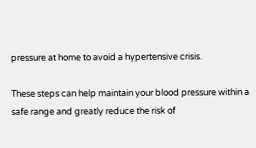pressure at home to avoid a hypertensive crisis.

These steps can help maintain your blood pressure within a safe range and greatly reduce the risk of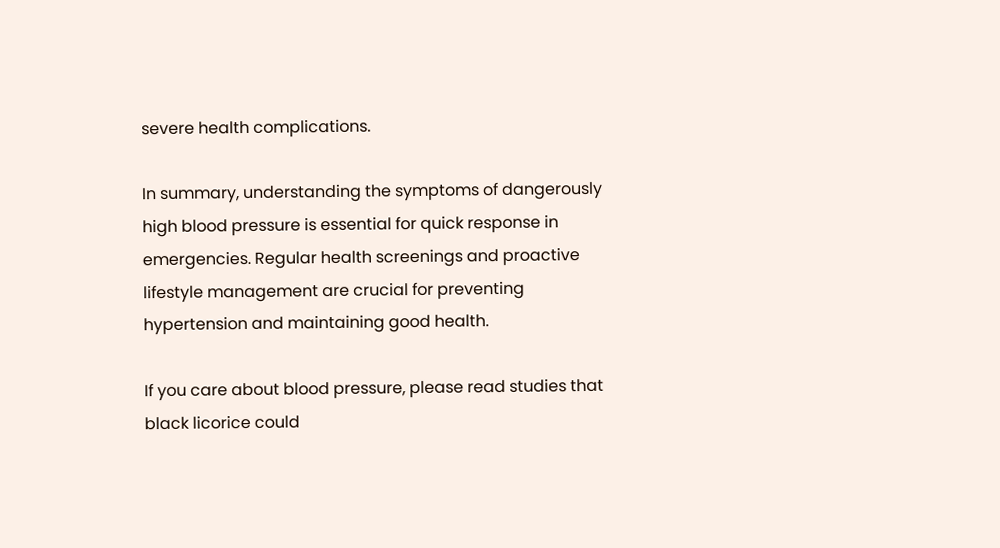severe health complications.

In summary, understanding the symptoms of dangerously high blood pressure is essential for quick response in emergencies. Regular health screenings and proactive lifestyle management are crucial for preventing hypertension and maintaining good health.

If you care about blood pressure, please read studies that black licorice could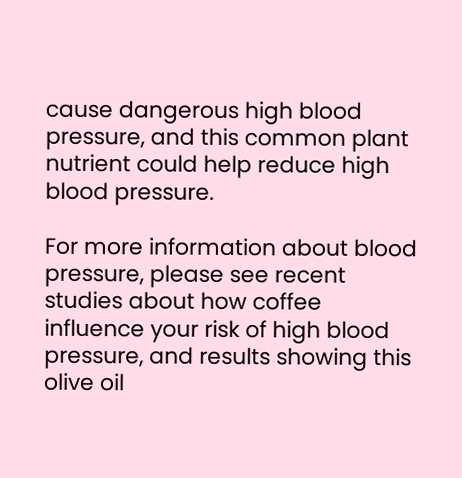cause dangerous high blood pressure, and this common plant nutrient could help reduce high blood pressure.

For more information about blood pressure, please see recent studies about how coffee influence your risk of high blood pressure, and results showing this olive oil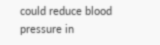could reduce blood pressure in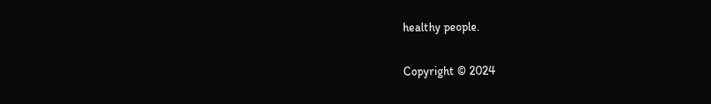healthy people.

Copyright © 2024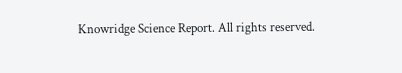Knowridge Science Report. All rights reserved.